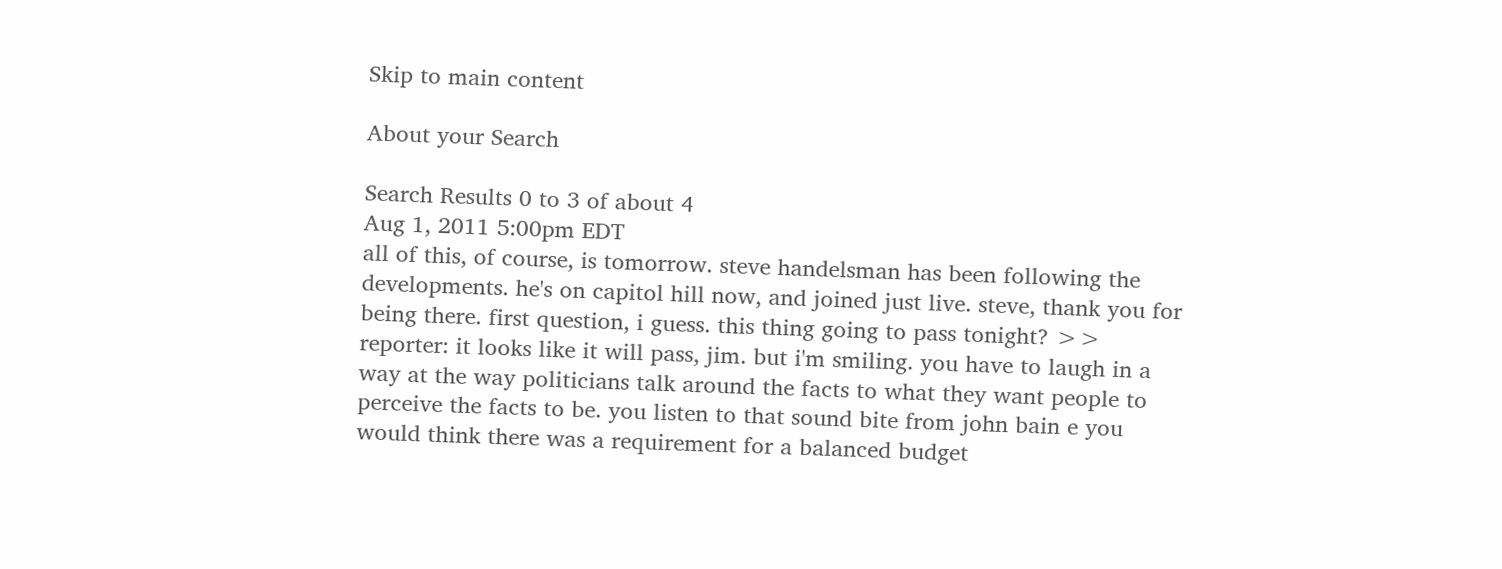Skip to main content

About your Search

Search Results 0 to 3 of about 4
Aug 1, 2011 5:00pm EDT
all of this, of course, is tomorrow. steve handelsman has been following the developments. he's on capitol hill now, and joined just live. steve, thank you for being there. first question, i guess. this thing going to pass tonight? >> reporter: it looks like it will pass, jim. but i'm smiling. you have to laugh in a way at the way politicians talk around the facts to what they want people to perceive the facts to be. you listen to that sound bite from john bain e you would think there was a requirement for a balanced budget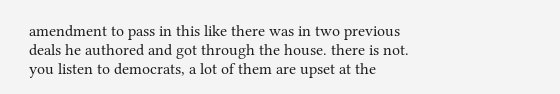amendment to pass in this like there was in two previous deals he authored and got through the house. there is not. you listen to democrats, a lot of them are upset at the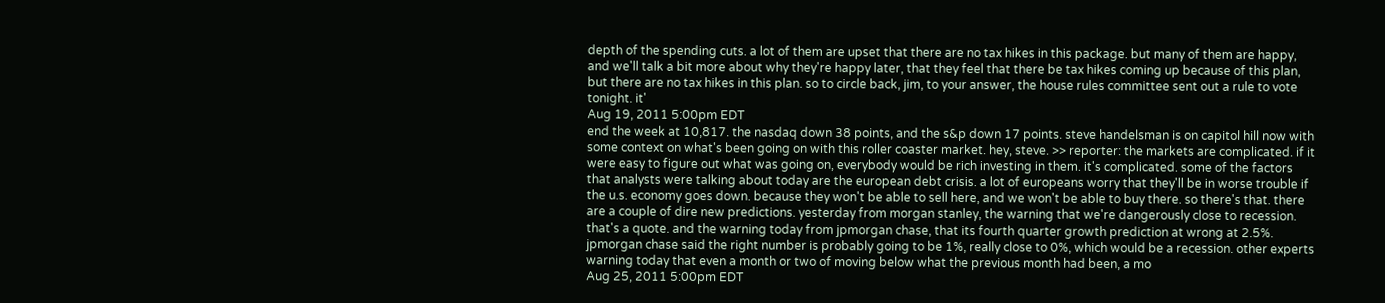depth of the spending cuts. a lot of them are upset that there are no tax hikes in this package. but many of them are happy, and we'll talk a bit more about why they're happy later, that they feel that there be tax hikes coming up because of this plan, but there are no tax hikes in this plan. so to circle back, jim, to your answer, the house rules committee sent out a rule to vote tonight. it'
Aug 19, 2011 5:00pm EDT
end the week at 10,817. the nasdaq down 38 points, and the s&p down 17 points. steve handelsman is on capitol hill now with some context on what's been going on with this roller coaster market. hey, steve. >> reporter: the markets are complicated. if it were easy to figure out what was going on, everybody would be rich investing in them. it's complicated. some of the factors that analysts were talking about today are the european debt crisis. a lot of europeans worry that they'll be in worse trouble if the u.s. economy goes down. because they won't be able to sell here, and we won't be able to buy there. so there's that. there are a couple of dire new predictions. yesterday from morgan stanley, the warning that we're dangerously close to recession. that's a quote. and the warning today from jpmorgan chase, that its fourth quarter growth prediction at wrong at 2.5%. jpmorgan chase said the right number is probably going to be 1%, really close to 0%, which would be a recession. other experts warning today that even a month or two of moving below what the previous month had been, a mo
Aug 25, 2011 5:00pm EDT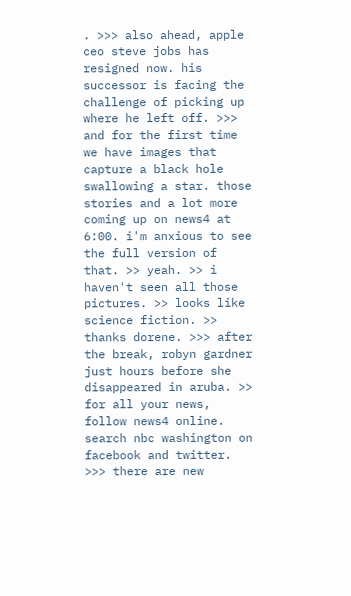. >>> also ahead, apple ceo steve jobs has resigned now. his successor is facing the challenge of picking up where he left off. >>> and for the first time we have images that capture a black hole swallowing a star. those stories and a lot more coming up on news4 at 6:00. i'm anxious to see the full version of that. >> yeah. >> i haven't seen all those pictures. >> looks like science fiction. >> thanks dorene. >>> after the break, robyn gardner just hours before she disappeared in aruba. >> for all your news, follow news4 online. search nbc washington on facebook and twitter. >>> there are new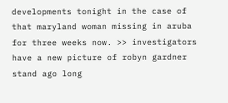developments tonight in the case of that maryland woman missing in aruba for three weeks now. >> investigators have a new picture of robyn gardner stand ago long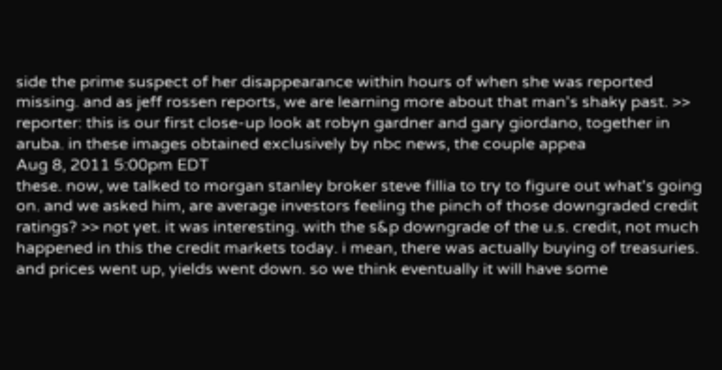side the prime suspect of her disappearance within hours of when she was reported missing. and as jeff rossen reports, we are learning more about that man's shaky past. >> reporter: this is our first close-up look at robyn gardner and gary giordano, together in aruba. in these images obtained exclusively by nbc news, the couple appea
Aug 8, 2011 5:00pm EDT
these. now, we talked to morgan stanley broker steve fillia to try to figure out what's going on. and we asked him, are average investors feeling the pinch of those downgraded credit ratings? >> not yet. it was interesting. with the s&p downgrade of the u.s. credit, not much happened in this the credit markets today. i mean, there was actually buying of treasuries. and prices went up, yields went down. so we think eventually it will have some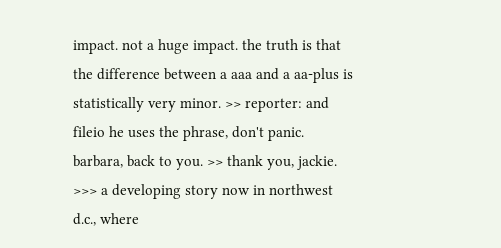impact. not a huge impact. the truth is that the difference between a aaa and a aa-plus is statistically very minor. >> reporter: and fileio he uses the phrase, don't panic. barbara, back to you. >> thank you, jackie. >>> a developing story now in northwest d.c., where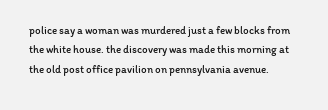police say a woman was murdered just a few blocks from the white house. the discovery was made this morning at the old post office pavilion on pennsylvania avenue.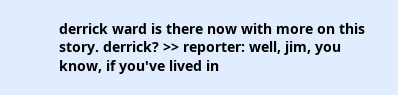derrick ward is there now with more on this story. derrick? >> reporter: well, jim, you know, if you've lived in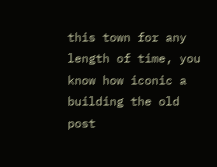this town for any length of time, you know how iconic a building the old post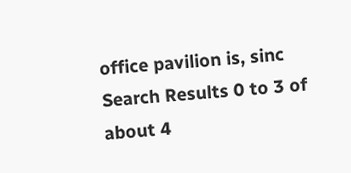office pavilion is, sinc
Search Results 0 to 3 of about 4